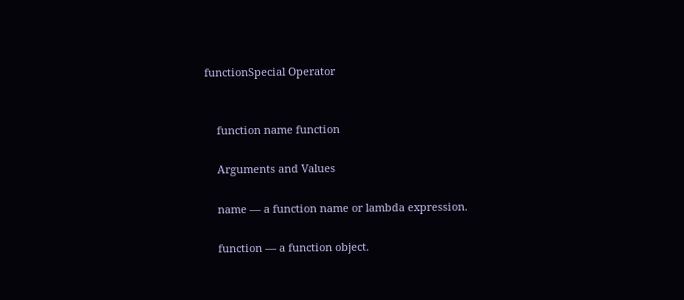functionSpecial Operator


    function name function

    Arguments and Values

    name — a function name or lambda expression.

    function — a function object.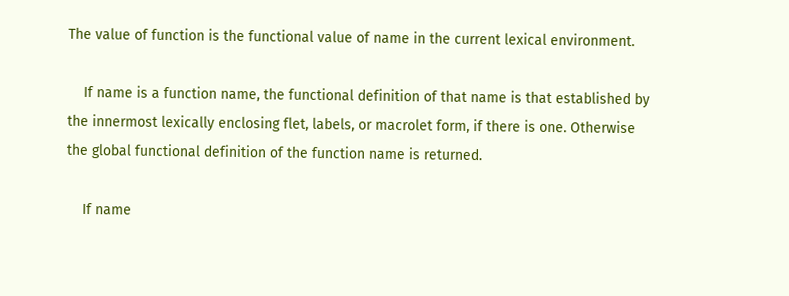The value of function is the functional value of name in the current lexical environment.

    If name is a function name, the functional definition of that name is that established by the innermost lexically enclosing flet, labels, or macrolet form, if there is one. Otherwise the global functional definition of the function name is returned.

    If name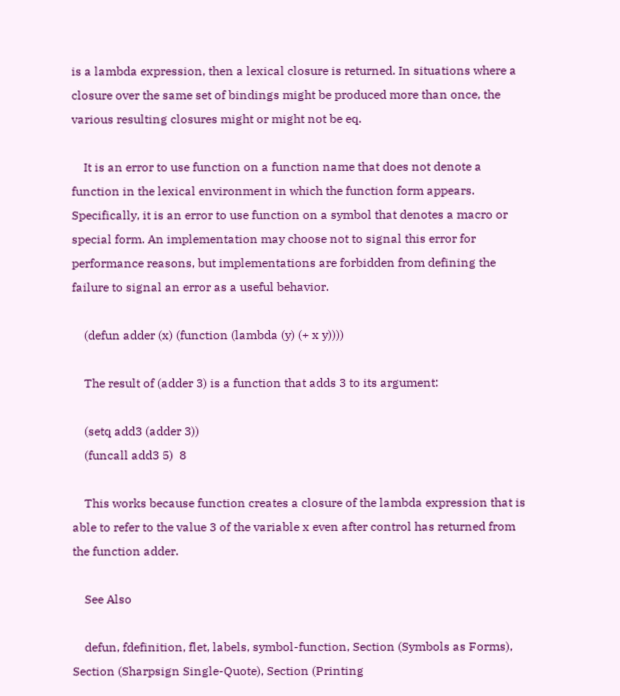is a lambda expression, then a lexical closure is returned. In situations where a closure over the same set of bindings might be produced more than once, the various resulting closures might or might not be eq.

    It is an error to use function on a function name that does not denote a function in the lexical environment in which the function form appears. Specifically, it is an error to use function on a symbol that denotes a macro or special form. An implementation may choose not to signal this error for performance reasons, but implementations are forbidden from defining the failure to signal an error as a useful behavior.

    (defun adder (x) (function (lambda (y) (+ x y))))

    The result of (adder 3) is a function that adds 3 to its argument:

    (setq add3 (adder 3))
    (funcall add3 5)  8

    This works because function creates a closure of the lambda expression that is able to refer to the value 3 of the variable x even after control has returned from the function adder.

    See Also

    defun, fdefinition, flet, labels, symbol-function, Section (Symbols as Forms), Section (Sharpsign Single-Quote), Section (Printing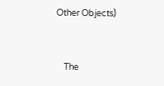Other Objects)


    The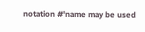notation #'name may be used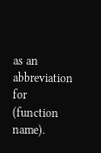as an abbreviation for (function name).